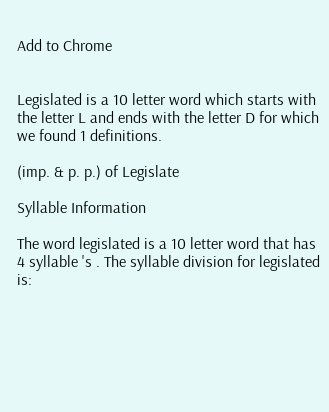Add to Chrome


Legislated is a 10 letter word which starts with the letter L and ends with the letter D for which we found 1 definitions.

(imp. & p. p.) of Legislate

Syllable Information

The word legislated is a 10 letter word that has 4 syllable 's . The syllable division for legislated is: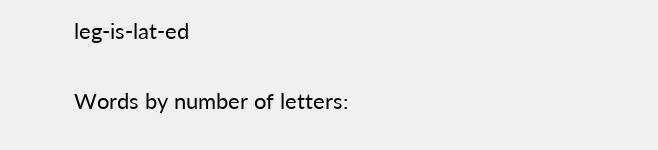leg-is-lat-ed

Words by number of letters: